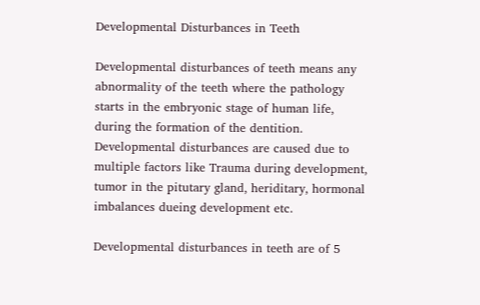Developmental Disturbances in Teeth

Developmental disturbances of teeth means any abnormality of the teeth where the pathology starts in the embryonic stage of human life, during the formation of the dentition. Developmental disturbances are caused due to multiple factors like Trauma during development, tumor in the pitutary gland, heriditary, hormonal imbalances dueing development etc.

Developmental disturbances in teeth are of 5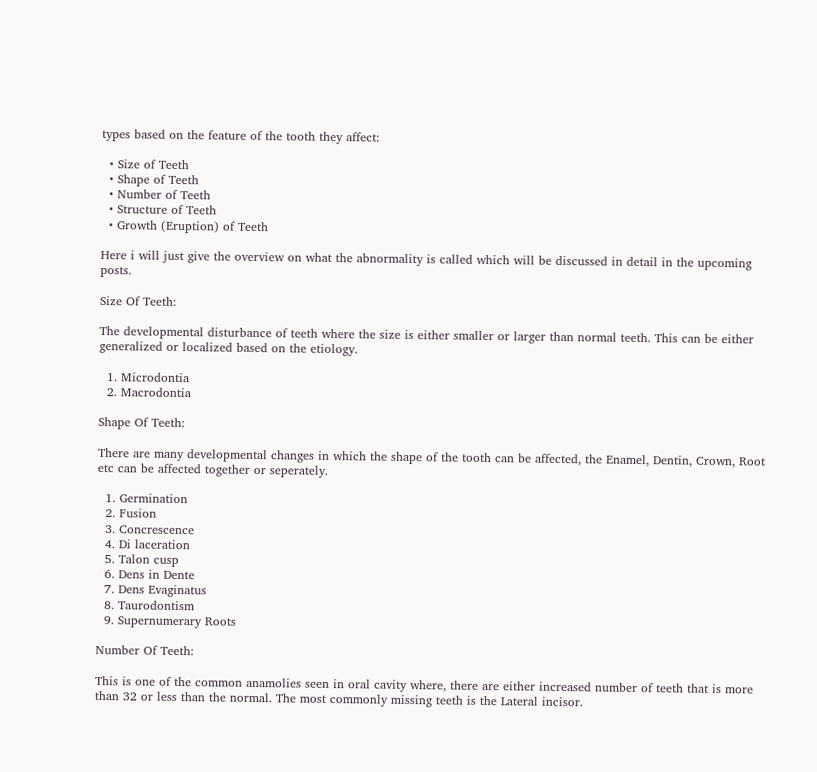types based on the feature of the tooth they affect:

  • Size of Teeth
  • Shape of Teeth
  • Number of Teeth
  • Structure of Teeth
  • Growth (Eruption) of Teeth

Here i will just give the overview on what the abnormality is called which will be discussed in detail in the upcoming posts.

Size Of Teeth:

The developmental disturbance of teeth where the size is either smaller or larger than normal teeth. This can be either generalized or localized based on the etiology.

  1. Microdontia
  2. Macrodontia

Shape Of Teeth:

There are many developmental changes in which the shape of the tooth can be affected, the Enamel, Dentin, Crown, Root etc can be affected together or seperately.

  1. Germination
  2. Fusion
  3. Concrescence
  4. Di laceration
  5. Talon cusp
  6. Dens in Dente
  7. Dens Evaginatus
  8. Taurodontism
  9. Supernumerary Roots

Number Of Teeth:

This is one of the common anamolies seen in oral cavity where, there are either increased number of teeth that is more than 32 or less than the normal. The most commonly missing teeth is the Lateral incisor.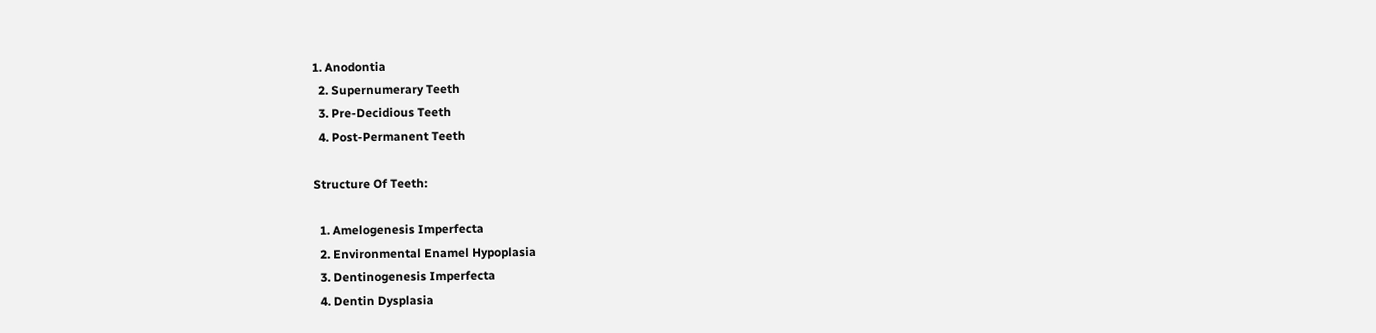1. Anodontia
  2. Supernumerary Teeth
  3. Pre-Decidious Teeth
  4. Post-Permanent Teeth

Structure Of Teeth:

  1. Amelogenesis Imperfecta
  2. Environmental Enamel Hypoplasia
  3. Dentinogenesis Imperfecta
  4. Dentin Dysplasia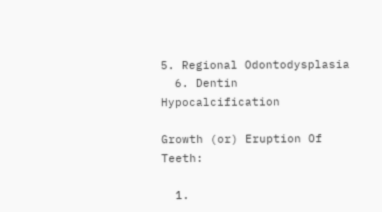5. Regional Odontodysplasia
  6. Dentin Hypocalcification

Growth (or) Eruption Of Teeth:

  1.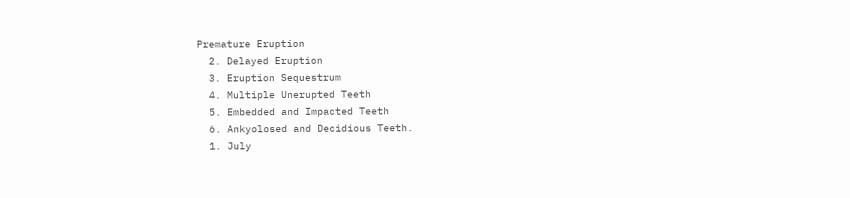Premature Eruption
  2. Delayed Eruption
  3. Eruption Sequestrum
  4. Multiple Unerupted Teeth
  5. Embedded and Impacted Teeth
  6. Ankyolosed and Decidious Teeth.
  1. July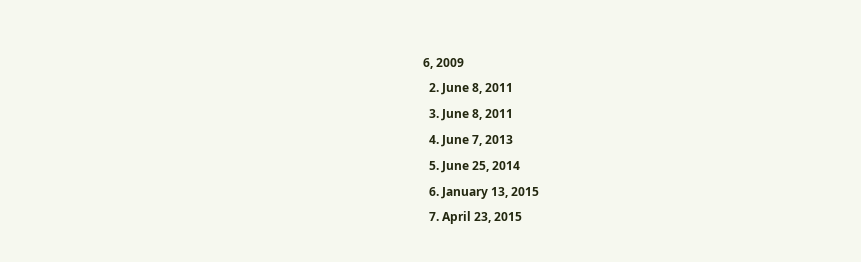6, 2009
  2. June 8, 2011
  3. June 8, 2011
  4. June 7, 2013
  5. June 25, 2014
  6. January 13, 2015
  7. April 23, 2015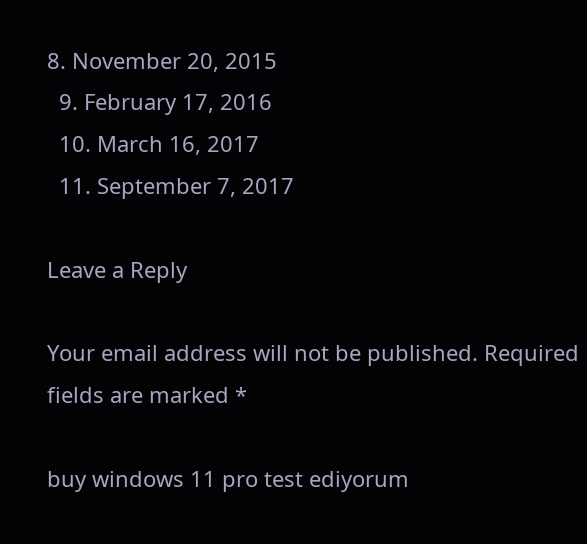8. November 20, 2015
  9. February 17, 2016
  10. March 16, 2017
  11. September 7, 2017

Leave a Reply

Your email address will not be published. Required fields are marked *

buy windows 11 pro test ediyorum